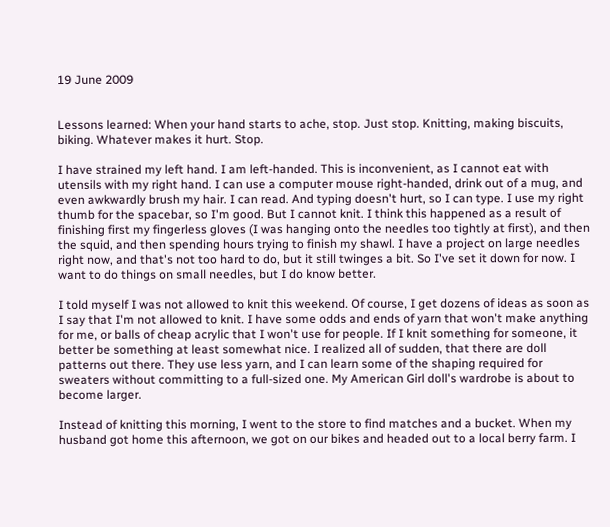19 June 2009


Lessons learned: When your hand starts to ache, stop. Just stop. Knitting, making biscuits, biking. Whatever makes it hurt. Stop.

I have strained my left hand. I am left-handed. This is inconvenient, as I cannot eat with utensils with my right hand. I can use a computer mouse right-handed, drink out of a mug, and even awkwardly brush my hair. I can read. And typing doesn't hurt, so I can type. I use my right thumb for the spacebar, so I'm good. But I cannot knit. I think this happened as a result of finishing first my fingerless gloves (I was hanging onto the needles too tightly at first), and then the squid, and then spending hours trying to finish my shawl. I have a project on large needles right now, and that's not too hard to do, but it still twinges a bit. So I've set it down for now. I want to do things on small needles, but I do know better.

I told myself I was not allowed to knit this weekend. Of course, I get dozens of ideas as soon as I say that I'm not allowed to knit. I have some odds and ends of yarn that won't make anything for me, or balls of cheap acrylic that I won't use for people. If I knit something for someone, it better be something at least somewhat nice. I realized all of sudden, that there are doll patterns out there. They use less yarn, and I can learn some of the shaping required for sweaters without committing to a full-sized one. My American Girl doll's wardrobe is about to become larger.

Instead of knitting this morning, I went to the store to find matches and a bucket. When my husband got home this afternoon, we got on our bikes and headed out to a local berry farm. I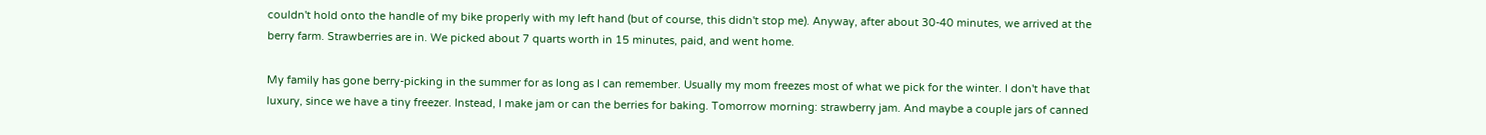couldn't hold onto the handle of my bike properly with my left hand (but of course, this didn't stop me). Anyway, after about 30-40 minutes, we arrived at the berry farm. Strawberries are in. We picked about 7 quarts worth in 15 minutes, paid, and went home.

My family has gone berry-picking in the summer for as long as I can remember. Usually my mom freezes most of what we pick for the winter. I don't have that luxury, since we have a tiny freezer. Instead, I make jam or can the berries for baking. Tomorrow morning: strawberry jam. And maybe a couple jars of canned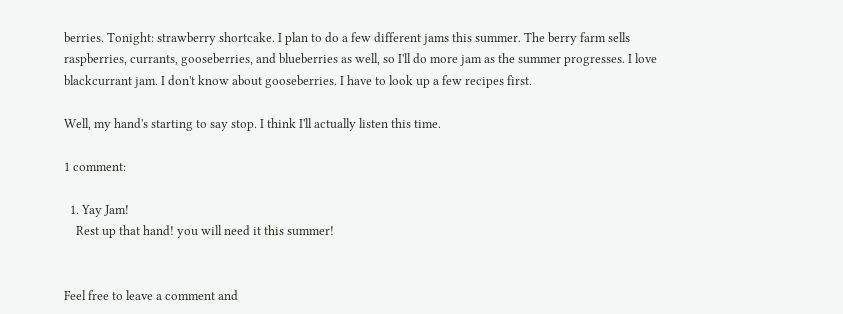berries. Tonight: strawberry shortcake. I plan to do a few different jams this summer. The berry farm sells raspberries, currants, gooseberries, and blueberries as well, so I'll do more jam as the summer progresses. I love blackcurrant jam. I don't know about gooseberries. I have to look up a few recipes first.

Well, my hand's starting to say stop. I think I'll actually listen this time.

1 comment:

  1. Yay Jam!
    Rest up that hand! you will need it this summer!


Feel free to leave a comment and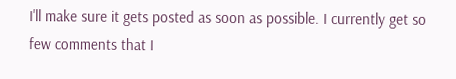I'll make sure it gets posted as soon as possible. I currently get so few comments that I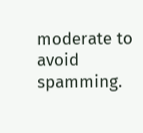moderate to avoid spamming.